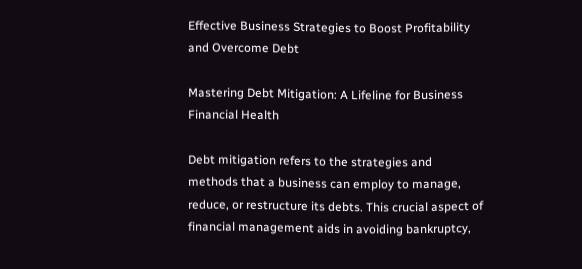Effective Business Strategies to Boost Profitability and Overcome Debt

Mastering Debt Mitigation: A Lifeline for Business Financial Health

Debt mitigation refers to the strategies and methods that a business can employ to manage, reduce, or restructure its debts. This crucial aspect of financial management aids in avoiding bankruptcy,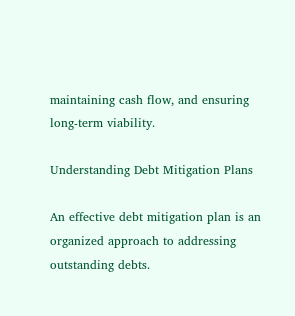maintaining cash flow, and ensuring long-term viability.

Understanding Debt Mitigation Plans

An effective debt mitigation plan is an organized approach to addressing outstanding debts.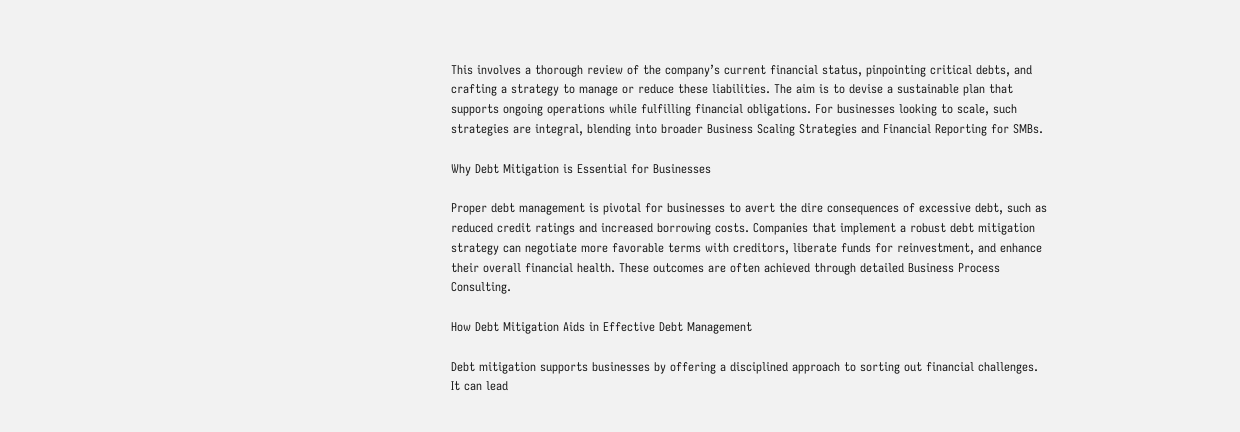This involves a thorough review of the company’s current financial status, pinpointing critical debts, and crafting a strategy to manage or reduce these liabilities. The aim is to devise a sustainable plan that supports ongoing operations while fulfilling financial obligations. For businesses looking to scale, such strategies are integral, blending into broader Business Scaling Strategies and Financial Reporting for SMBs.

Why Debt Mitigation is Essential for Businesses

Proper debt management is pivotal for businesses to avert the dire consequences of excessive debt, such as reduced credit ratings and increased borrowing costs. Companies that implement a robust debt mitigation strategy can negotiate more favorable terms with creditors, liberate funds for reinvestment, and enhance their overall financial health. These outcomes are often achieved through detailed Business Process Consulting.

How Debt Mitigation Aids in Effective Debt Management

Debt mitigation supports businesses by offering a disciplined approach to sorting out financial challenges. It can lead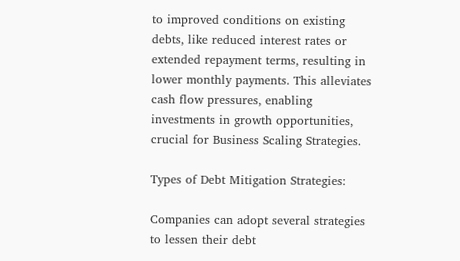to improved conditions on existing debts, like reduced interest rates or extended repayment terms, resulting in lower monthly payments. This alleviates cash flow pressures, enabling investments in growth opportunities, crucial for Business Scaling Strategies.

Types of Debt Mitigation Strategies:

Companies can adopt several strategies to lessen their debt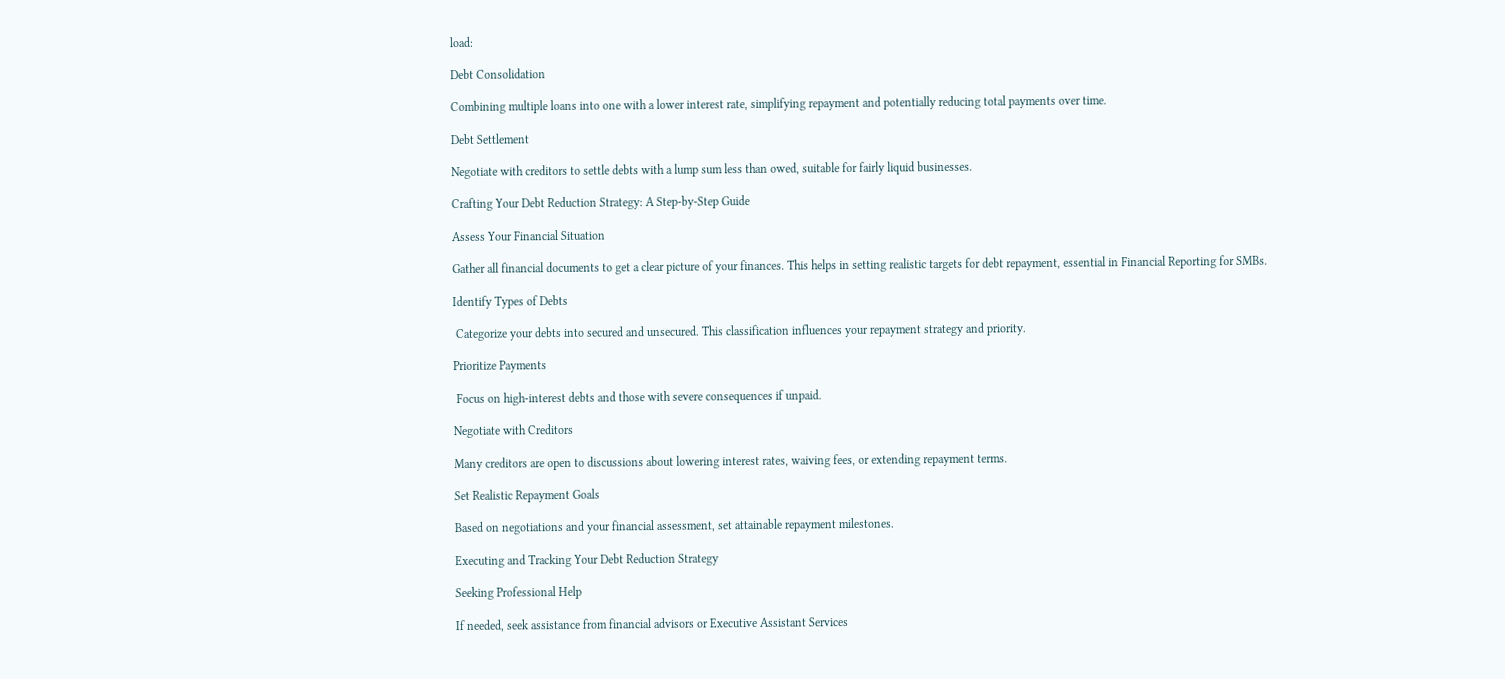load:

Debt Consolidation

Combining multiple loans into one with a lower interest rate, simplifying repayment and potentially reducing total payments over time.

Debt Settlement

Negotiate with creditors to settle debts with a lump sum less than owed, suitable for fairly liquid businesses.

Crafting Your Debt Reduction Strategy: A Step-by-Step Guide

Assess Your Financial Situation

Gather all financial documents to get a clear picture of your finances. This helps in setting realistic targets for debt repayment, essential in Financial Reporting for SMBs.

Identify Types of Debts

 Categorize your debts into secured and unsecured. This classification influences your repayment strategy and priority.

Prioritize Payments

 Focus on high-interest debts and those with severe consequences if unpaid.

Negotiate with Creditors

Many creditors are open to discussions about lowering interest rates, waiving fees, or extending repayment terms.

Set Realistic Repayment Goals

Based on negotiations and your financial assessment, set attainable repayment milestones.

Executing and Tracking Your Debt Reduction Strategy

Seeking Professional Help

If needed, seek assistance from financial advisors or Executive Assistant Services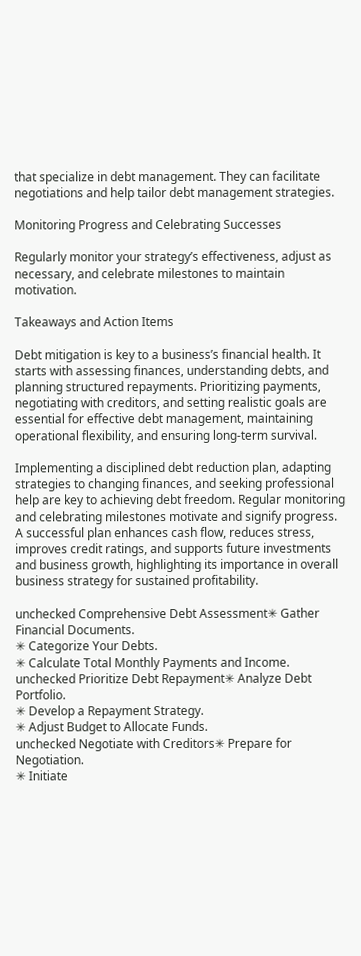that specialize in debt management. They can facilitate negotiations and help tailor debt management strategies.

Monitoring Progress and Celebrating Successes

Regularly monitor your strategy’s effectiveness, adjust as necessary, and celebrate milestones to maintain motivation.

Takeaways and Action Items

Debt mitigation is key to a business’s financial health. It starts with assessing finances, understanding debts, and planning structured repayments. Prioritizing payments, negotiating with creditors, and setting realistic goals are essential for effective debt management, maintaining operational flexibility, and ensuring long-term survival.

Implementing a disciplined debt reduction plan, adapting strategies to changing finances, and seeking professional help are key to achieving debt freedom. Regular monitoring and celebrating milestones motivate and signify progress. A successful plan enhances cash flow, reduces stress, improves credit ratings, and supports future investments and business growth, highlighting its importance in overall business strategy for sustained profitability.

unchecked Comprehensive Debt Assessment✳ Gather Financial Documents.
✳ Categorize Your Debts.
✳ Calculate Total Monthly Payments and Income.
unchecked Prioritize Debt Repayment✳ Analyze Debt Portfolio.
✳ Develop a Repayment Strategy.
✳ Adjust Budget to Allocate Funds.
unchecked Negotiate with Creditors✳ Prepare for Negotiation.
✳ Initiate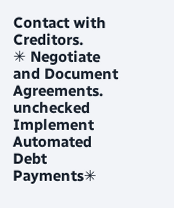Contact with Creditors.
✳ Negotiate and Document Agreements.
unchecked Implement Automated Debt Payments✳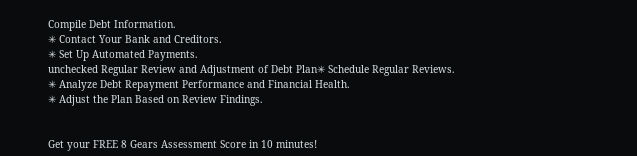Compile Debt Information.
✳ Contact Your Bank and Creditors.
✳ Set Up Automated Payments.
unchecked Regular Review and Adjustment of Debt Plan✳ Schedule Regular Reviews.
✳ Analyze Debt Repayment Performance and Financial Health.
✳ Adjust the Plan Based on Review Findings.


Get your FREE 8 Gears Assessment Score in 10 minutes!